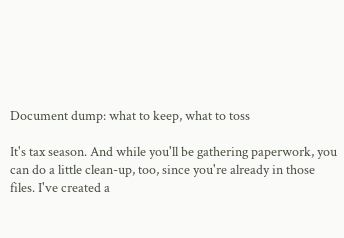Document dump: what to keep, what to toss

It's tax season. And while you'll be gathering paperwork, you can do a little clean-up, too, since you're already in those files. I've created a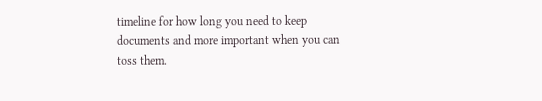timeline for how long you need to keep documents and more important when you can toss them.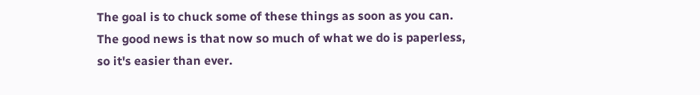The goal is to chuck some of these things as soon as you can. The good news is that now so much of what we do is paperless, so it's easier than ever.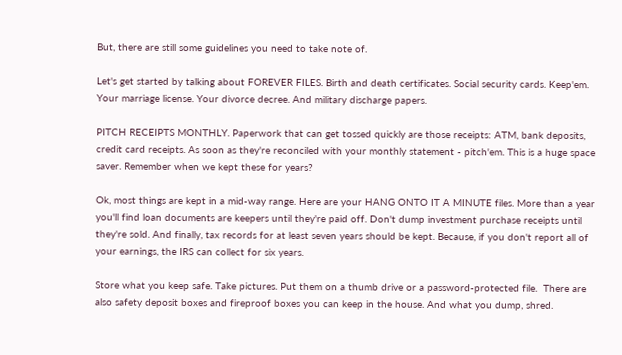But, there are still some guidelines you need to take note of.

Let's get started by talking about FOREVER FILES. Birth and death certificates. Social security cards. Keep'em. Your marriage license. Your divorce decree. And military discharge papers.

PITCH RECEIPTS MONTHLY. Paperwork that can get tossed quickly are those receipts: ATM, bank deposits, credit card receipts. As soon as they're reconciled with your monthly statement - pitch'em. This is a huge space saver. Remember when we kept these for years?

Ok, most things are kept in a mid-way range. Here are your HANG ONTO IT A MINUTE files. More than a year you'll find loan documents are keepers until they're paid off. Don't dump investment purchase receipts until they're sold. And finally, tax records for at least seven years should be kept. Because, if you don't report all of your earnings, the IRS can collect for six years.

Store what you keep safe. Take pictures. Put them on a thumb drive or a password-protected file.  There are also safety deposit boxes and fireproof boxes you can keep in the house. And what you dump, shred.